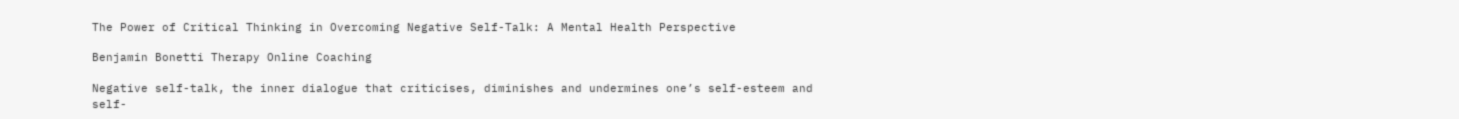The Power of Critical Thinking in Overcoming Negative Self-Talk: A Mental Health Perspective

Benjamin Bonetti Therapy Online Coaching

Negative self-talk, the inner dialogue that criticises, diminishes and undermines one’s self-esteem and self-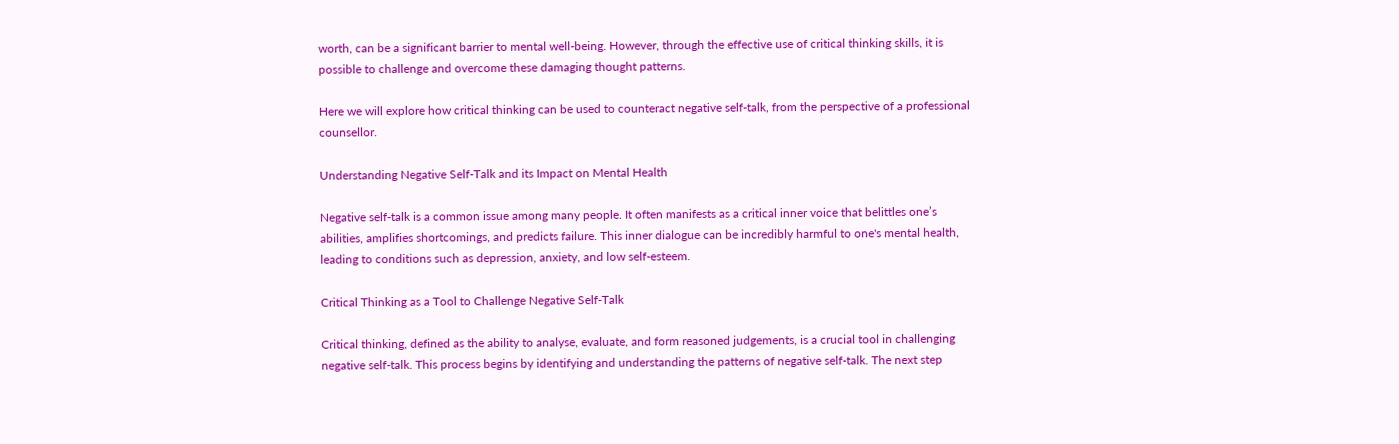worth, can be a significant barrier to mental well-being. However, through the effective use of critical thinking skills, it is possible to challenge and overcome these damaging thought patterns.

Here we will explore how critical thinking can be used to counteract negative self-talk, from the perspective of a professional counsellor.

Understanding Negative Self-Talk and its Impact on Mental Health

Negative self-talk is a common issue among many people. It often manifests as a critical inner voice that belittles one’s abilities, amplifies shortcomings, and predicts failure. This inner dialogue can be incredibly harmful to one's mental health, leading to conditions such as depression, anxiety, and low self-esteem.

Critical Thinking as a Tool to Challenge Negative Self-Talk

Critical thinking, defined as the ability to analyse, evaluate, and form reasoned judgements, is a crucial tool in challenging negative self-talk. This process begins by identifying and understanding the patterns of negative self-talk. The next step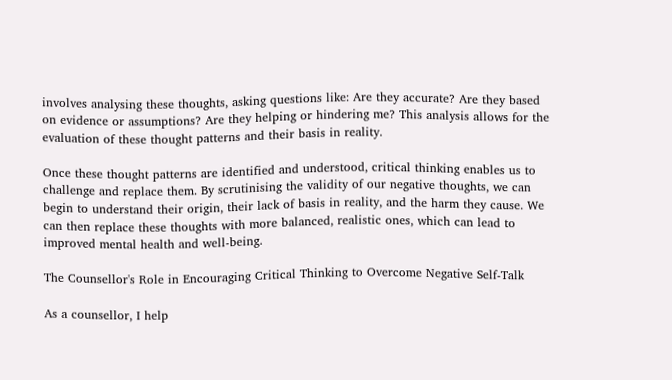involves analysing these thoughts, asking questions like: Are they accurate? Are they based on evidence or assumptions? Are they helping or hindering me? This analysis allows for the evaluation of these thought patterns and their basis in reality.

Once these thought patterns are identified and understood, critical thinking enables us to challenge and replace them. By scrutinising the validity of our negative thoughts, we can begin to understand their origin, their lack of basis in reality, and the harm they cause. We can then replace these thoughts with more balanced, realistic ones, which can lead to improved mental health and well-being.

The Counsellor's Role in Encouraging Critical Thinking to Overcome Negative Self-Talk

As a counsellor, I help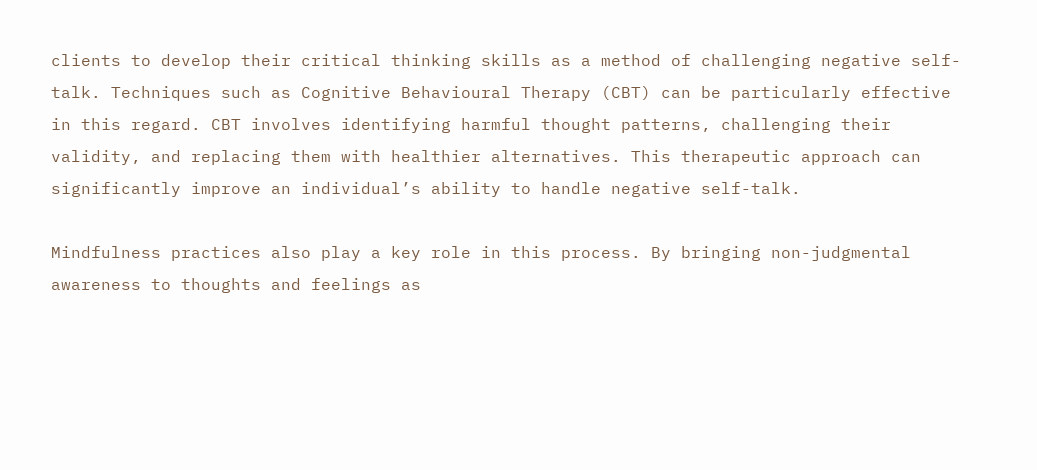clients to develop their critical thinking skills as a method of challenging negative self-talk. Techniques such as Cognitive Behavioural Therapy (CBT) can be particularly effective in this regard. CBT involves identifying harmful thought patterns, challenging their validity, and replacing them with healthier alternatives. This therapeutic approach can significantly improve an individual’s ability to handle negative self-talk.

Mindfulness practices also play a key role in this process. By bringing non-judgmental awareness to thoughts and feelings as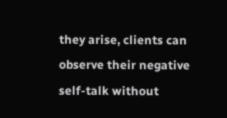they arise, clients can observe their negative self-talk without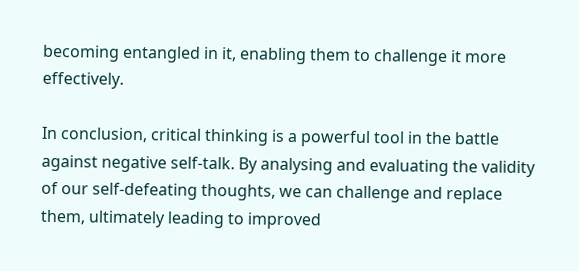becoming entangled in it, enabling them to challenge it more effectively.

In conclusion, critical thinking is a powerful tool in the battle against negative self-talk. By analysing and evaluating the validity of our self-defeating thoughts, we can challenge and replace them, ultimately leading to improved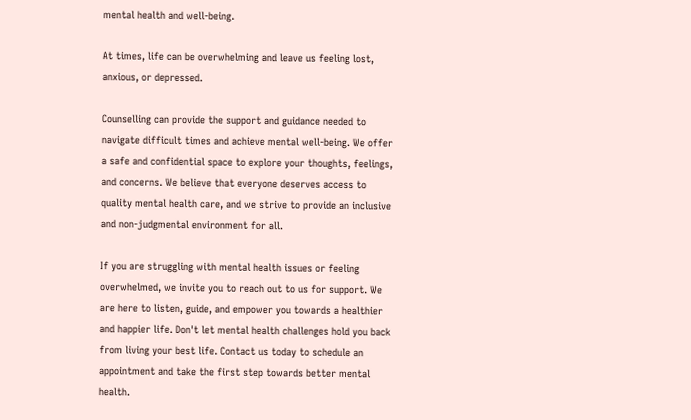mental health and well-being.

At times, life can be overwhelming and leave us feeling lost, anxious, or depressed.

Counselling can provide the support and guidance needed to navigate difficult times and achieve mental well-being. We offer a safe and confidential space to explore your thoughts, feelings, and concerns. We believe that everyone deserves access to quality mental health care, and we strive to provide an inclusive and non-judgmental environment for all.

If you are struggling with mental health issues or feeling overwhelmed, we invite you to reach out to us for support. We are here to listen, guide, and empower you towards a healthier and happier life. Don't let mental health challenges hold you back from living your best life. Contact us today to schedule an appointment and take the first step towards better mental health.